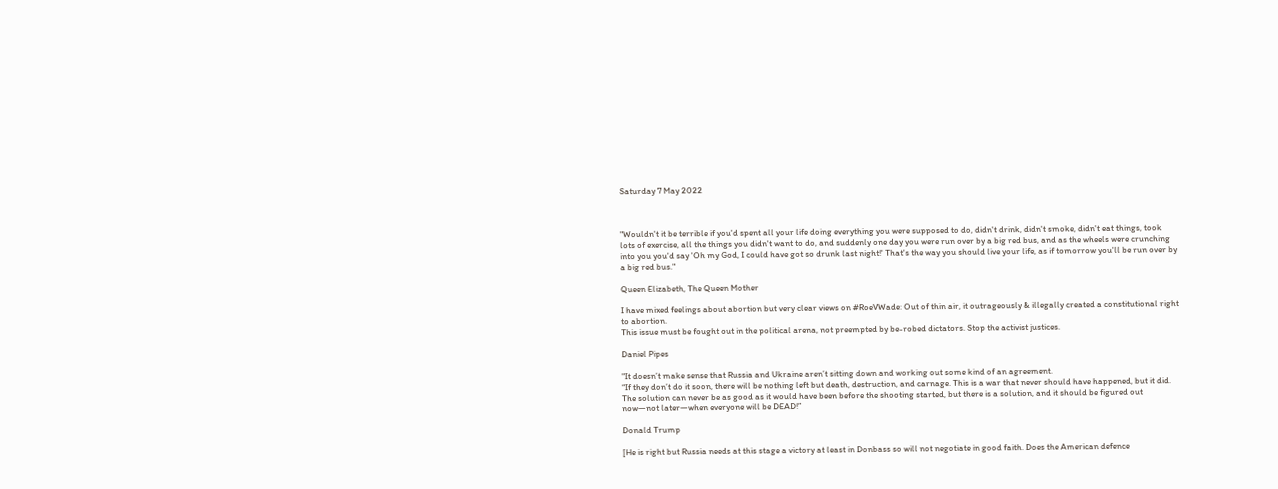Saturday 7 May 2022



"Wouldn't it be terrible if you'd spent all your life doing everything you were supposed to do, didn't drink, didn't smoke, didn't eat things, took lots of exercise, all the things you didn't want to do, and suddenly one day you were run over by a big red bus, and as the wheels were crunching into you you'd say 'Oh my God, I could have got so drunk last night!' That's the way you should live your life, as if tomorrow you'll be run over by a big red bus."

Queen Elizabeth, The Queen Mother

I have mixed feelings about abortion but very clear views on #RoeVWade: Out of thin air, it outrageously & illegally created a constitutional right to abortion.
This issue must be fought out in the political arena, not preempted by be-robed dictators. Stop the activist justices.

Daniel Pipes

"It doesn’t make sense that Russia and Ukraine aren’t sitting down and working out some kind of an agreement.
“If they don’t do it soon, there will be nothing left but death, destruction, and carnage. This is a war that never should have happened, but it did. The solution can never be as good as it would have been before the shooting started, but there is a solution, and it should be figured out now—not later—when everyone will be DEAD!”

Donald Trump

[He is right but Russia needs at this stage a victory at least in Donbass so will not negotiate in good faith. Does the American defence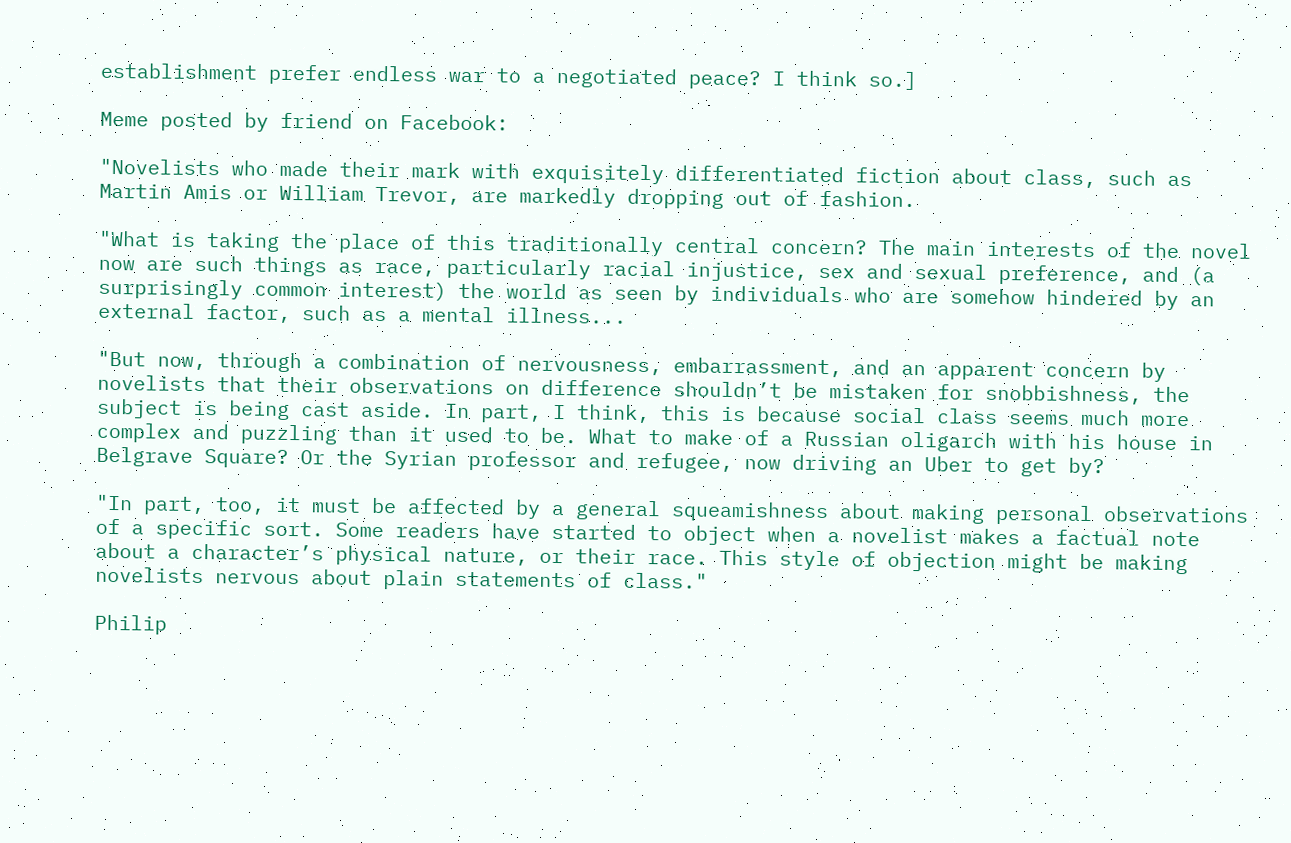establishment prefer endless war to a negotiated peace? I think so.]

Meme posted by friend on Facebook:

"Novelists who made their mark with exquisitely differentiated fiction about class, such as Martin Amis or William Trevor, are markedly dropping out of fashion.

"What is taking the place of this traditionally central concern? The main interests of the novel now are such things as race, particularly racial injustice, sex and sexual preference, and (a surprisingly common interest) the world as seen by individuals who are somehow hindered by an external factor, such as a mental illness...

"But now, through a combination of nervousness, embarrassment, and an apparent concern by novelists that their observations on difference shouldn’t be mistaken for snobbishness, the subject is being cast aside. In part, I think, this is because social class seems much more complex and puzzling than it used to be. What to make of a Russian oligarch with his house in Belgrave Square? Or the Syrian professor and refugee, now driving an Uber to get by?

"In part, too, it must be affected by a general squeamishness about making personal observations of a specific sort. Some readers have started to object when a novelist makes a factual note about a character’s physical nature, or their race. This style of objection might be making novelists nervous about plain statements of class."

Philip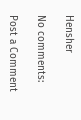Hensher

No comments:

Post a Comment